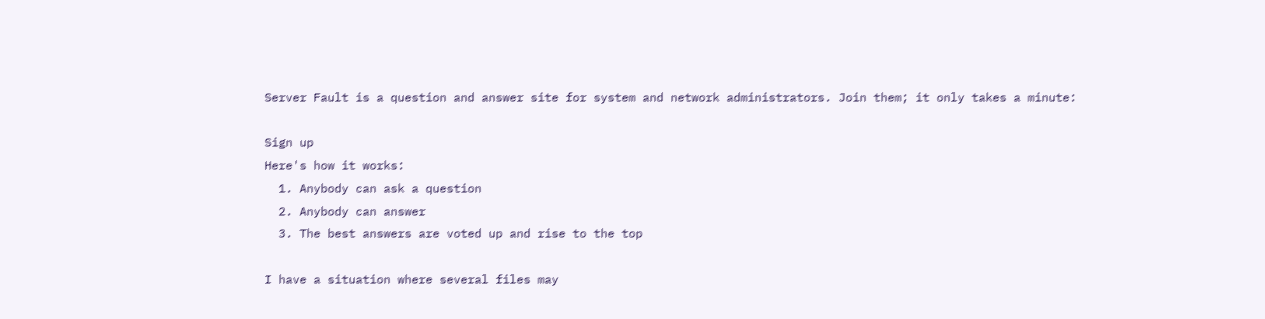Server Fault is a question and answer site for system and network administrators. Join them; it only takes a minute:

Sign up
Here's how it works:
  1. Anybody can ask a question
  2. Anybody can answer
  3. The best answers are voted up and rise to the top

I have a situation where several files may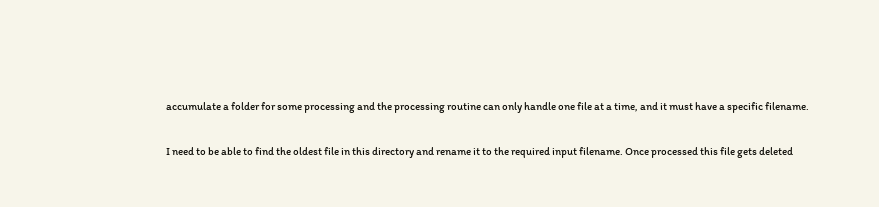accumulate a folder for some processing and the processing routine can only handle one file at a time, and it must have a specific filename.

I need to be able to find the oldest file in this directory and rename it to the required input filename. Once processed this file gets deleted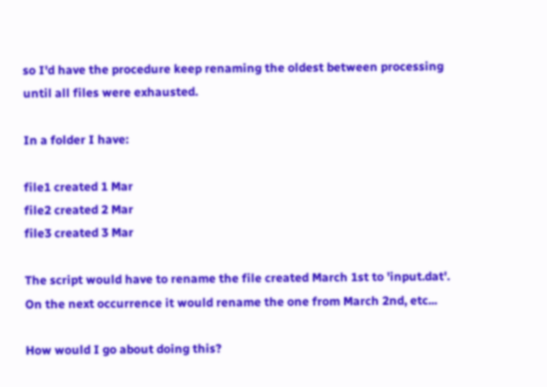so I'd have the procedure keep renaming the oldest between processing until all files were exhausted.

In a folder I have:

file1 created 1 Mar
file2 created 2 Mar
file3 created 3 Mar

The script would have to rename the file created March 1st to 'input.dat'. On the next occurrence it would rename the one from March 2nd, etc...

How would I go about doing this?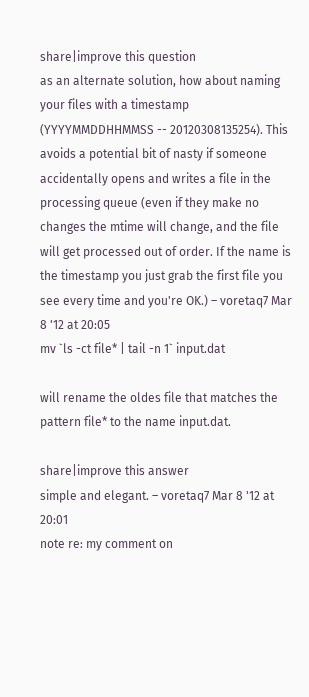share|improve this question
as an alternate solution, how about naming your files with a timestamp (YYYYMMDDHHMMSS -- 20120308135254). This avoids a potential bit of nasty if someone accidentally opens and writes a file in the processing queue (even if they make no changes the mtime will change, and the file will get processed out of order. If the name is the timestamp you just grab the first file you see every time and you're OK.) – voretaq7 Mar 8 '12 at 20:05
mv `ls -ct file* | tail -n 1` input.dat

will rename the oldes file that matches the pattern file* to the name input.dat.

share|improve this answer
simple and elegant. – voretaq7 Mar 8 '12 at 20:01
note re: my comment on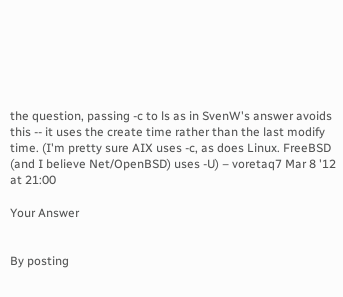the question, passing -c to ls as in SvenW's answer avoids this -- it uses the create time rather than the last modify time. (I'm pretty sure AIX uses -c, as does Linux. FreeBSD (and I believe Net/OpenBSD) uses -U) – voretaq7 Mar 8 '12 at 21:00

Your Answer


By posting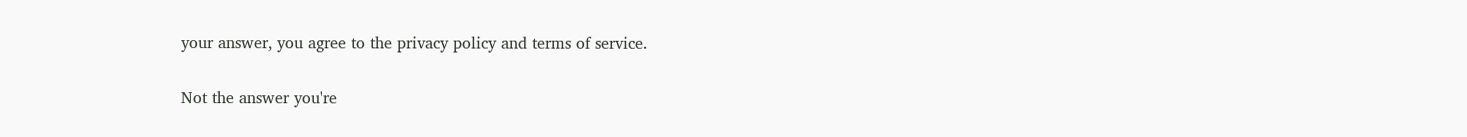your answer, you agree to the privacy policy and terms of service.

Not the answer you're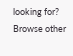looking for? Browse other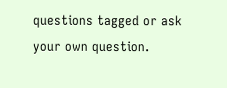questions tagged or ask your own question.